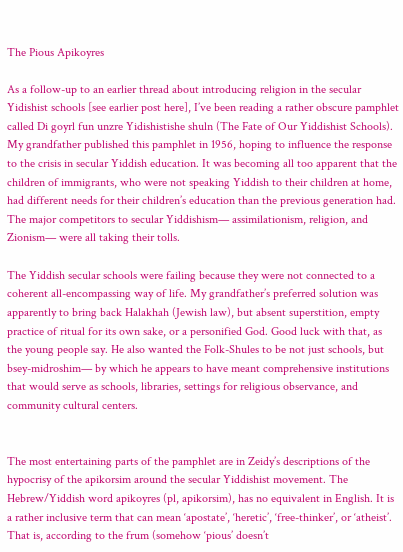The Pious Apikoyres

As a follow-up to an earlier thread about introducing religion in the secular Yidishist schools [see earlier post here], I’ve been reading a rather obscure pamphlet called Di goyrl fun unzre Yidishistishe shuln (The Fate of Our Yiddishist Schools). My grandfather published this pamphlet in 1956, hoping to influence the response to the crisis in secular Yiddish education. It was becoming all too apparent that the children of immigrants, who were not speaking Yiddish to their children at home, had different needs for their children’s education than the previous generation had. The major competitors to secular Yiddishism— assimilationism, religion, and Zionism— were all taking their tolls.

The Yiddish secular schools were failing because they were not connected to a coherent all-encompassing way of life. My grandfather’s preferred solution was apparently to bring back Halakhah (Jewish law), but absent superstition, empty practice of ritual for its own sake, or a personified God. Good luck with that, as the young people say. He also wanted the Folk-Shules to be not just schools, but bsey-midroshim— by which he appears to have meant comprehensive institutions that would serve as schools, libraries, settings for religious observance, and community cultural centers.


The most entertaining parts of the pamphlet are in Zeidy’s descriptions of the hypocrisy of the apikorsim around the secular Yiddishist movement. The Hebrew/Yiddish word apikoyres (pl, apikorsim), has no equivalent in English. It is a rather inclusive term that can mean ‘apostate’, ‘heretic’, ‘free-thinker’, or ‘atheist’. That is, according to the frum (somehow ‘pious’ doesn’t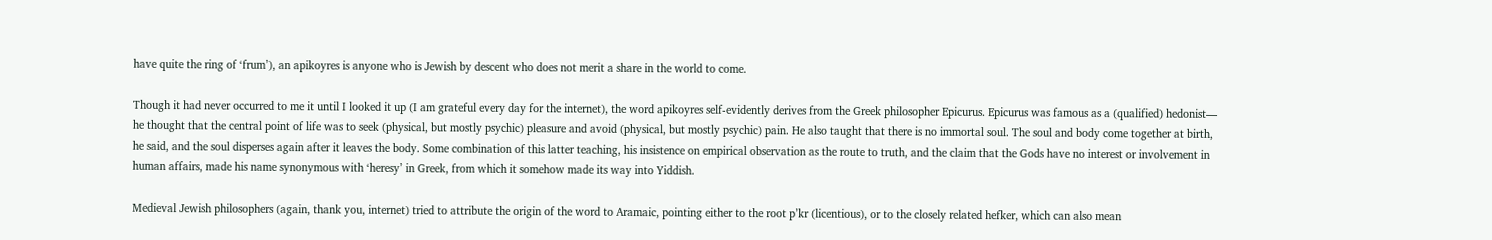have quite the ring of ‘frum’), an apikoyres is anyone who is Jewish by descent who does not merit a share in the world to come.

Though it had never occurred to me it until I looked it up (I am grateful every day for the internet), the word apikoyres self-evidently derives from the Greek philosopher Epicurus. Epicurus was famous as a (qualified) hedonist— he thought that the central point of life was to seek (physical, but mostly psychic) pleasure and avoid (physical, but mostly psychic) pain. He also taught that there is no immortal soul. The soul and body come together at birth, he said, and the soul disperses again after it leaves the body. Some combination of this latter teaching, his insistence on empirical observation as the route to truth, and the claim that the Gods have no interest or involvement in human affairs, made his name synonymous with ‘heresy’ in Greek, from which it somehow made its way into Yiddish.

Medieval Jewish philosophers (again, thank you, internet) tried to attribute the origin of the word to Aramaic, pointing either to the root p’kr (licentious), or to the closely related hefker, which can also mean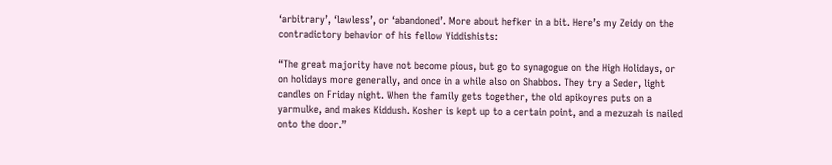‘arbitrary’, ‘lawless’, or ‘abandoned’. More about hefker in a bit. Here’s my Zeidy on the contradictory behavior of his fellow Yiddishists:

“The great majority have not become pious, but go to synagogue on the High Holidays, or on holidays more generally, and once in a while also on Shabbos. They try a Seder, light candles on Friday night. When the family gets together, the old apikoyres puts on a yarmulke, and makes Kiddush. Kosher is kept up to a certain point, and a mezuzah is nailed onto the door.”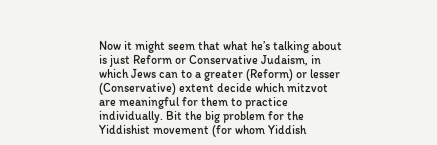Now it might seem that what he’s talking about is just Reform or Conservative Judaism, in which Jews can to a greater (Reform) or lesser (Conservative) extent decide which mitzvot are meaningful for them to practice individually. Bit the big problem for the Yiddishist movement (for whom Yiddish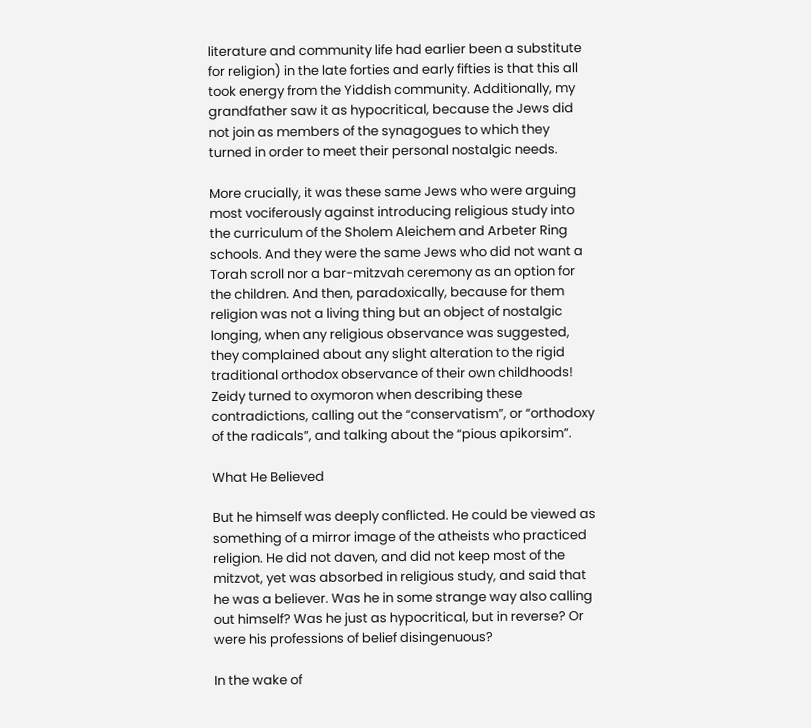literature and community life had earlier been a substitute for religion) in the late forties and early fifties is that this all took energy from the Yiddish community. Additionally, my grandfather saw it as hypocritical, because the Jews did not join as members of the synagogues to which they turned in order to meet their personal nostalgic needs.

More crucially, it was these same Jews who were arguing most vociferously against introducing religious study into the curriculum of the Sholem Aleichem and Arbeter Ring schools. And they were the same Jews who did not want a Torah scroll nor a bar-mitzvah ceremony as an option for the children. And then, paradoxically, because for them religion was not a living thing but an object of nostalgic longing, when any religious observance was suggested, they complained about any slight alteration to the rigid traditional orthodox observance of their own childhoods! Zeidy turned to oxymoron when describing these contradictions, calling out the “conservatism”, or “orthodoxy of the radicals”, and talking about the “pious apikorsim”.

What He Believed

But he himself was deeply conflicted. He could be viewed as something of a mirror image of the atheists who practiced religion. He did not daven, and did not keep most of the mitzvot, yet was absorbed in religious study, and said that he was a believer. Was he in some strange way also calling out himself? Was he just as hypocritical, but in reverse? Or were his professions of belief disingenuous?

In the wake of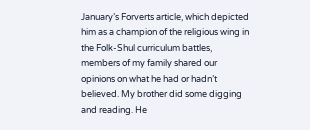January’s Forverts article, which depicted him as a champion of the religious wing in the Folk-Shul curriculum battles, members of my family shared our opinions on what he had or hadn’t believed. My brother did some digging and reading. He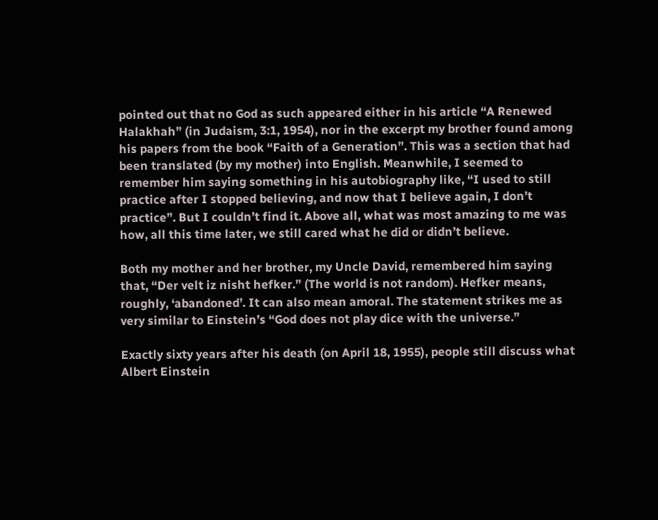pointed out that no God as such appeared either in his article “A Renewed Halakhah” (in Judaism, 3:1, 1954), nor in the excerpt my brother found among his papers from the book “Faith of a Generation”. This was a section that had been translated (by my mother) into English. Meanwhile, I seemed to remember him saying something in his autobiography like, “I used to still practice after I stopped believing, and now that I believe again, I don’t practice”. But I couldn’t find it. Above all, what was most amazing to me was how, all this time later, we still cared what he did or didn’t believe.

Both my mother and her brother, my Uncle David, remembered him saying that, “Der velt iz nisht hefker.” (The world is not random). Hefker means, roughly, ‘abandoned’. It can also mean amoral. The statement strikes me as very similar to Einstein’s “God does not play dice with the universe.”

Exactly sixty years after his death (on April 18, 1955), people still discuss what Albert Einstein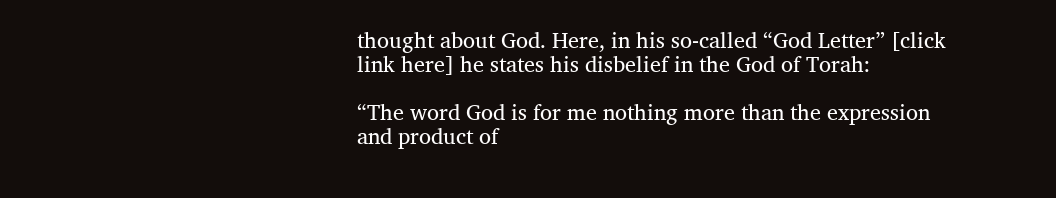thought about God. Here, in his so-called “God Letter” [click link here] he states his disbelief in the God of Torah:

“The word God is for me nothing more than the expression and product of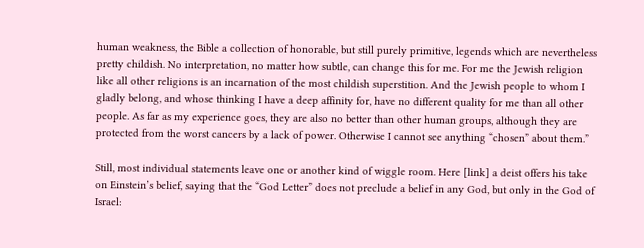human weakness, the Bible a collection of honorable, but still purely primitive, legends which are nevertheless pretty childish. No interpretation, no matter how subtle, can change this for me. For me the Jewish religion like all other religions is an incarnation of the most childish superstition. And the Jewish people to whom I gladly belong, and whose thinking I have a deep affinity for, have no different quality for me than all other people. As far as my experience goes, they are also no better than other human groups, although they are protected from the worst cancers by a lack of power. Otherwise I cannot see anything “chosen” about them.”

Still, most individual statements leave one or another kind of wiggle room. Here [link] a deist offers his take on Einstein’s belief, saying that the “God Letter” does not preclude a belief in any God, but only in the God of Israel: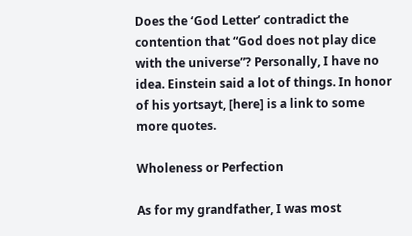Does the ‘God Letter’ contradict the contention that “God does not play dice with the universe”? Personally, I have no idea. Einstein said a lot of things. In honor of his yortsayt, [here] is a link to some more quotes.

Wholeness or Perfection

As for my grandfather, I was most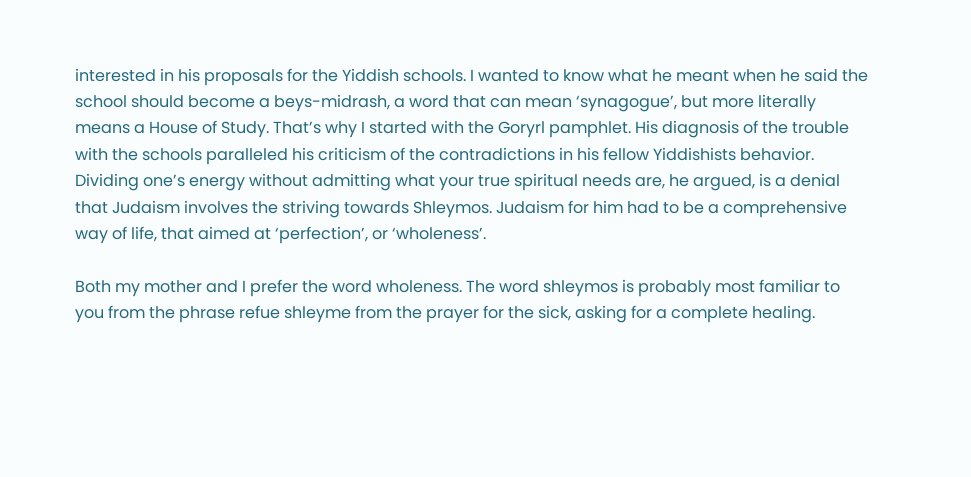interested in his proposals for the Yiddish schools. I wanted to know what he meant when he said the school should become a beys-midrash, a word that can mean ‘synagogue’, but more literally means a House of Study. That’s why I started with the Goryrl pamphlet. His diagnosis of the trouble with the schools paralleled his criticism of the contradictions in his fellow Yiddishists behavior. Dividing one’s energy without admitting what your true spiritual needs are, he argued, is a denial that Judaism involves the striving towards Shleymos. Judaism for him had to be a comprehensive way of life, that aimed at ‘perfection’, or ‘wholeness’.

Both my mother and I prefer the word wholeness. The word shleymos is probably most familiar to you from the phrase refue shleyme from the prayer for the sick, asking for a complete healing.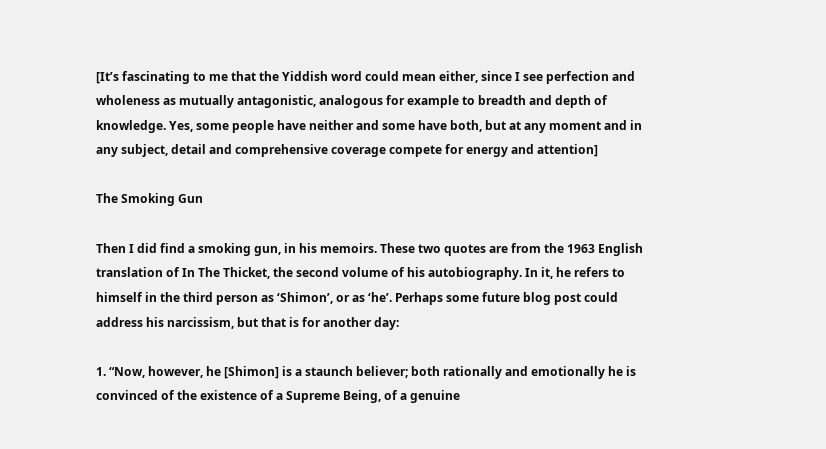[It’s fascinating to me that the Yiddish word could mean either, since I see perfection and wholeness as mutually antagonistic, analogous for example to breadth and depth of knowledge. Yes, some people have neither and some have both, but at any moment and in any subject, detail and comprehensive coverage compete for energy and attention]

The Smoking Gun

Then I did find a smoking gun, in his memoirs. These two quotes are from the 1963 English translation of In The Thicket, the second volume of his autobiography. In it, he refers to himself in the third person as ‘Shimon’, or as ‘he’. Perhaps some future blog post could address his narcissism, but that is for another day:

1. “Now, however, he [Shimon] is a staunch believer; both rationally and emotionally he is convinced of the existence of a Supreme Being, of a genuine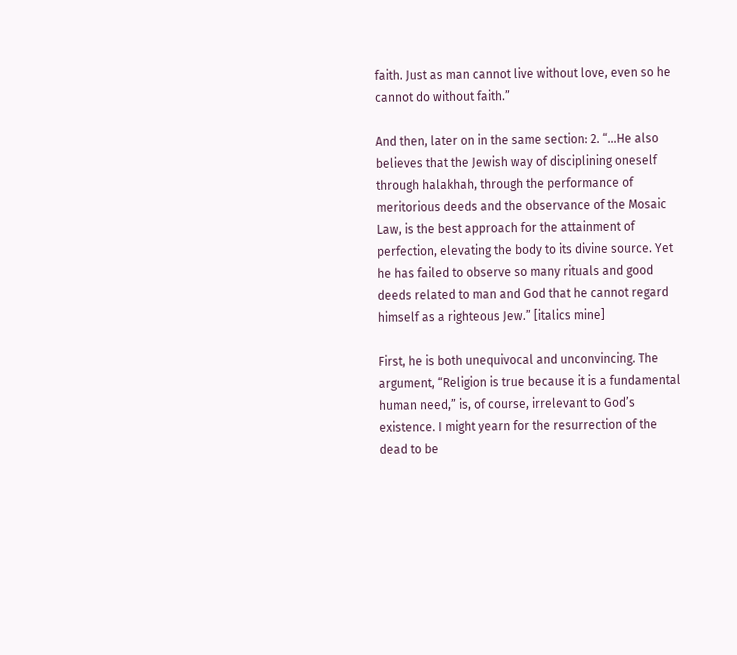faith. Just as man cannot live without love, even so he cannot do without faith.”

And then, later on in the same section: 2. “…He also believes that the Jewish way of disciplining oneself through halakhah, through the performance of meritorious deeds and the observance of the Mosaic Law, is the best approach for the attainment of perfection, elevating the body to its divine source. Yet he has failed to observe so many rituals and good deeds related to man and God that he cannot regard himself as a righteous Jew.” [italics mine]

First, he is both unequivocal and unconvincing. The argument, “Religion is true because it is a fundamental human need,” is, of course, irrelevant to God’s existence. I might yearn for the resurrection of the dead to be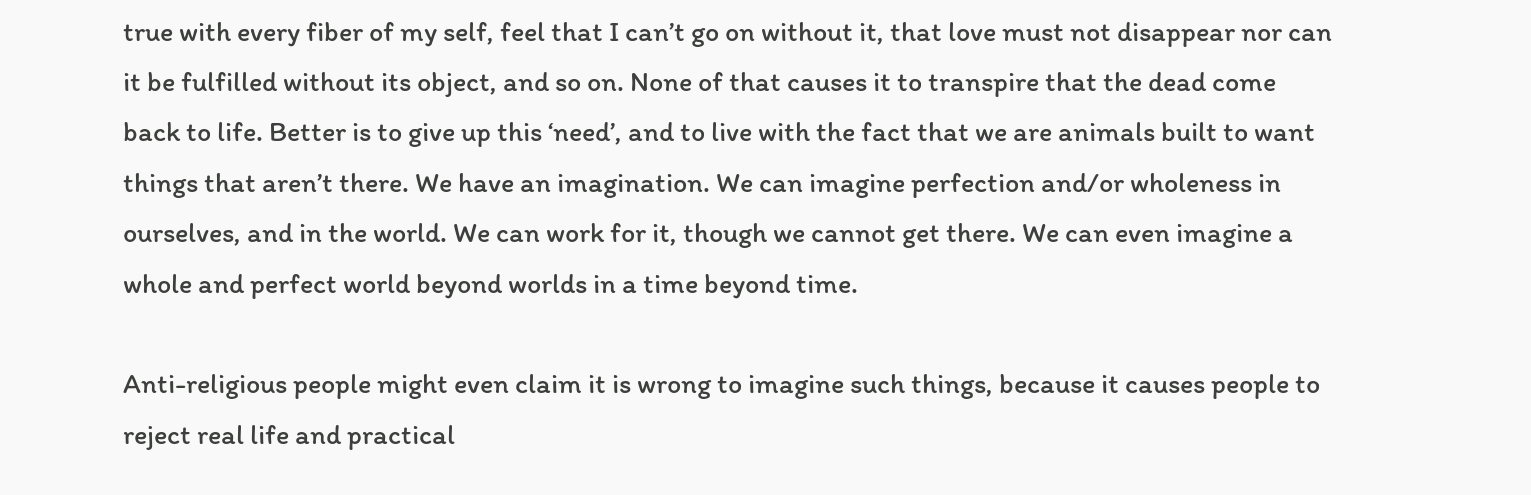true with every fiber of my self, feel that I can’t go on without it, that love must not disappear nor can it be fulfilled without its object, and so on. None of that causes it to transpire that the dead come back to life. Better is to give up this ‘need’, and to live with the fact that we are animals built to want things that aren’t there. We have an imagination. We can imagine perfection and/or wholeness in ourselves, and in the world. We can work for it, though we cannot get there. We can even imagine a whole and perfect world beyond worlds in a time beyond time.

Anti-religious people might even claim it is wrong to imagine such things, because it causes people to reject real life and practical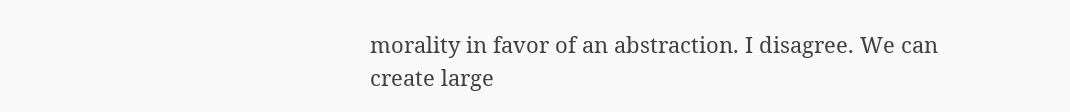morality in favor of an abstraction. I disagree. We can create large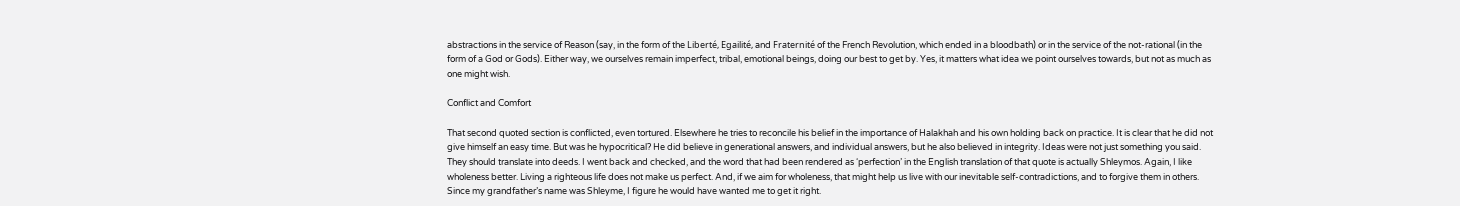abstractions in the service of Reason (say, in the form of the Liberté, Egailité, and Fraternité of the French Revolution, which ended in a bloodbath) or in the service of the not-rational (in the form of a God or Gods). Either way, we ourselves remain imperfect, tribal, emotional beings, doing our best to get by. Yes, it matters what idea we point ourselves towards, but not as much as one might wish.

Conflict and Comfort

That second quoted section is conflicted, even tortured. Elsewhere he tries to reconcile his belief in the importance of Halakhah and his own holding back on practice. It is clear that he did not give himself an easy time. But was he hypocritical? He did believe in generational answers, and individual answers, but he also believed in integrity. Ideas were not just something you said. They should translate into deeds. I went back and checked, and the word that had been rendered as ‘perfection’ in the English translation of that quote is actually Shleymos. Again, I like wholeness better. Living a righteous life does not make us perfect. And, if we aim for wholeness, that might help us live with our inevitable self-contradictions, and to forgive them in others. Since my grandfather’s name was Shleyme, I figure he would have wanted me to get it right.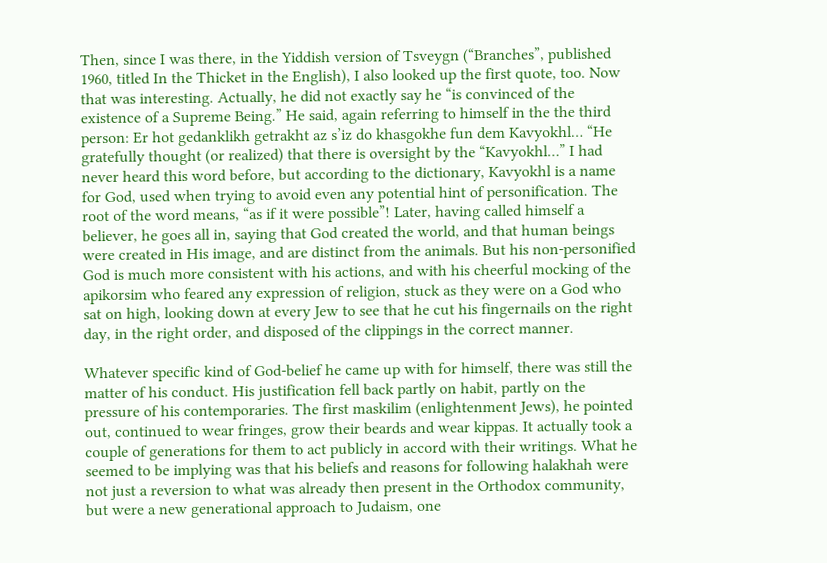Then, since I was there, in the Yiddish version of Tsveygn (“Branches”, published 1960, titled In the Thicket in the English), I also looked up the first quote, too. Now that was interesting. Actually, he did not exactly say he “is convinced of the existence of a Supreme Being.” He said, again referring to himself in the the third person: Er hot gedanklikh getrakht az s’iz do khasgokhe fun dem Kavyokhl… “He gratefully thought (or realized) that there is oversight by the “Kavyokhl…” I had never heard this word before, but according to the dictionary, Kavyokhl is a name for God, used when trying to avoid even any potential hint of personification. The root of the word means, “as if it were possible”! Later, having called himself a believer, he goes all in, saying that God created the world, and that human beings were created in His image, and are distinct from the animals. But his non-personified God is much more consistent with his actions, and with his cheerful mocking of the apikorsim who feared any expression of religion, stuck as they were on a God who sat on high, looking down at every Jew to see that he cut his fingernails on the right day, in the right order, and disposed of the clippings in the correct manner.

Whatever specific kind of God-belief he came up with for himself, there was still the matter of his conduct. His justification fell back partly on habit, partly on the pressure of his contemporaries. The first maskilim (enlightenment Jews), he pointed out, continued to wear fringes, grow their beards and wear kippas. It actually took a couple of generations for them to act publicly in accord with their writings. What he seemed to be implying was that his beliefs and reasons for following halakhah were not just a reversion to what was already then present in the Orthodox community, but were a new generational approach to Judaism, one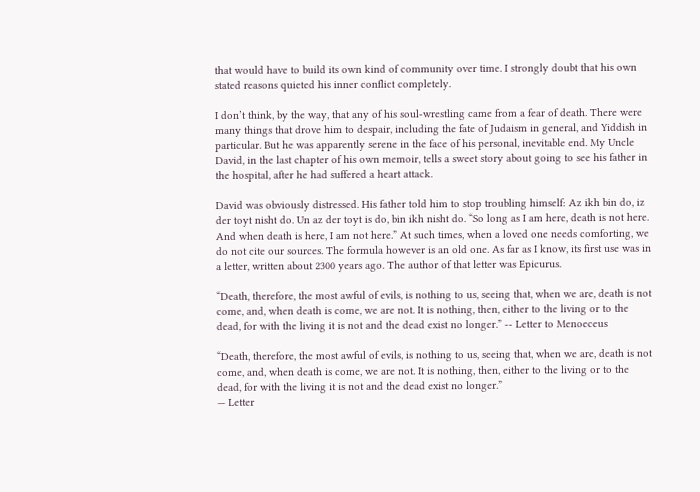that would have to build its own kind of community over time. I strongly doubt that his own stated reasons quieted his inner conflict completely.

I don’t think, by the way, that any of his soul-wrestling came from a fear of death. There were many things that drove him to despair, including the fate of Judaism in general, and Yiddish in particular. But he was apparently serene in the face of his personal, inevitable end. My Uncle David, in the last chapter of his own memoir, tells a sweet story about going to see his father in the hospital, after he had suffered a heart attack.

David was obviously distressed. His father told him to stop troubling himself: Az ikh bin do, iz der toyt nisht do. Un az der toyt is do, bin ikh nisht do. “So long as I am here, death is not here. And when death is here, I am not here.” At such times, when a loved one needs comforting, we do not cite our sources. The formula however is an old one. As far as I know, its first use was in a letter, written about 2300 years ago. The author of that letter was Epicurus.

“Death, therefore, the most awful of evils, is nothing to us, seeing that, when we are, death is not come, and, when death is come, we are not. It is nothing, then, either to the living or to the dead, for with the living it is not and the dead exist no longer.” -- Letter to Menoeceus

“Death, therefore, the most awful of evils, is nothing to us, seeing that, when we are, death is not come, and, when death is come, we are not. It is nothing, then, either to the living or to the dead, for with the living it is not and the dead exist no longer.”
— Letter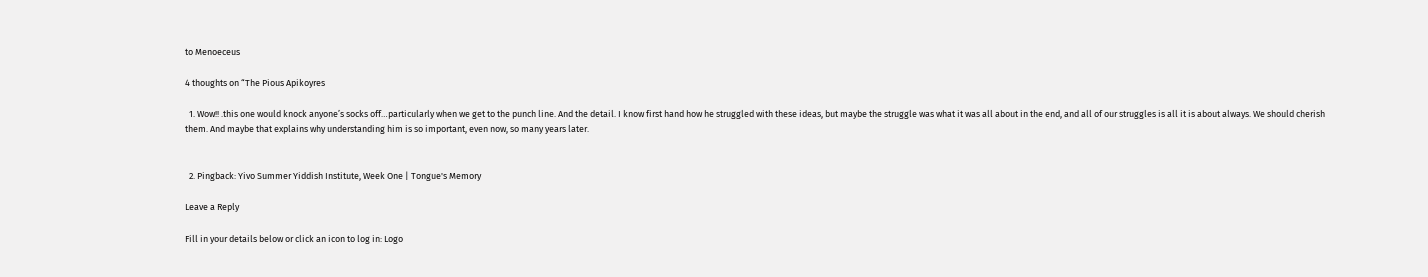to Menoeceus

4 thoughts on “The Pious Apikoyres

  1. Wow!! .this one would knock anyone’s socks off…particularly when we get to the punch line. And the detail. I know first hand how he struggled with these ideas, but maybe the struggle was what it was all about in the end, and all of our struggles is all it is about always. We should cherish them. And maybe that explains why understanding him is so important, even now, so many years later.


  2. Pingback: Yivo Summer Yiddish Institute, Week One | Tongue's Memory

Leave a Reply

Fill in your details below or click an icon to log in: Logo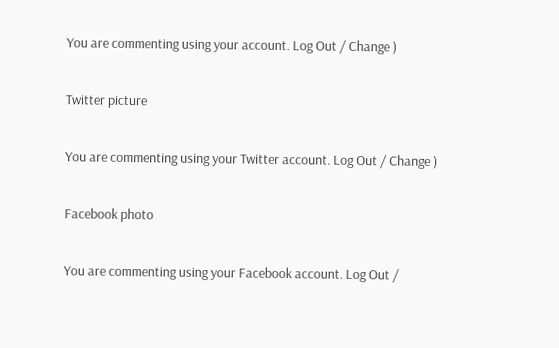You are commenting using your account. Log Out / Change )

Twitter picture

You are commenting using your Twitter account. Log Out / Change )

Facebook photo

You are commenting using your Facebook account. Log Out /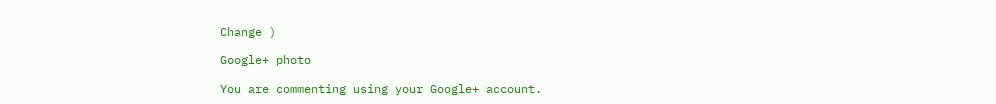Change )

Google+ photo

You are commenting using your Google+ account.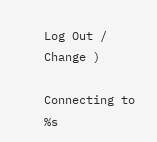Log Out / Change )

Connecting to %s